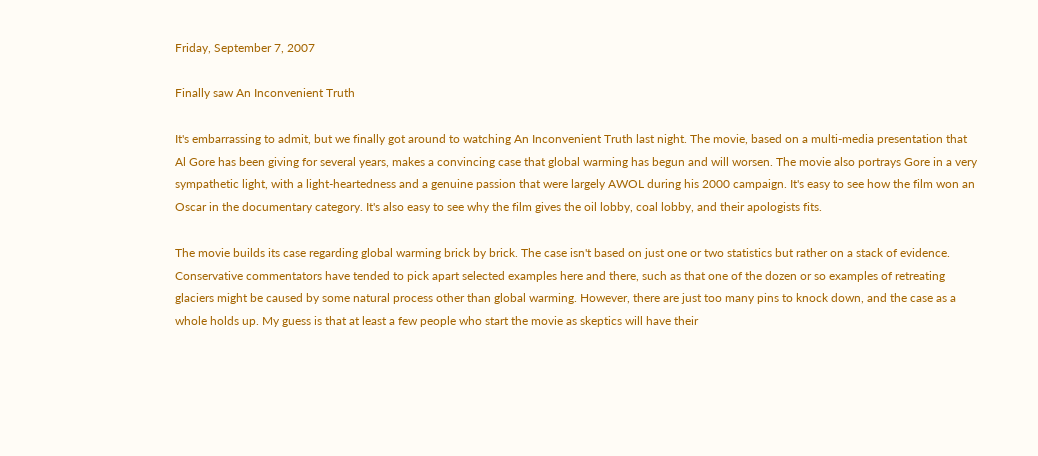Friday, September 7, 2007

Finally saw An Inconvenient Truth

It's embarrassing to admit, but we finally got around to watching An Inconvenient Truth last night. The movie, based on a multi-media presentation that Al Gore has been giving for several years, makes a convincing case that global warming has begun and will worsen. The movie also portrays Gore in a very sympathetic light, with a light-heartedness and a genuine passion that were largely AWOL during his 2000 campaign. It's easy to see how the film won an Oscar in the documentary category. It's also easy to see why the film gives the oil lobby, coal lobby, and their apologists fits.

The movie builds its case regarding global warming brick by brick. The case isn't based on just one or two statistics but rather on a stack of evidence. Conservative commentators have tended to pick apart selected examples here and there, such as that one of the dozen or so examples of retreating glaciers might be caused by some natural process other than global warming. However, there are just too many pins to knock down, and the case as a whole holds up. My guess is that at least a few people who start the movie as skeptics will have their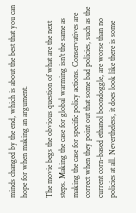minds changed by the end, which is about the best that you can hope for when making an argument.

The movie begs the obvious question of what are the next steps. Making the case for global warming isn't the same as making the case for specific policy actions. Conservatives are correct when they point out that some bad policies, such as the current corn-based ethanol boondoggle, are worse than no policies at all. Nevertheless, it does look like there is some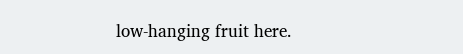low-hanging fruit here.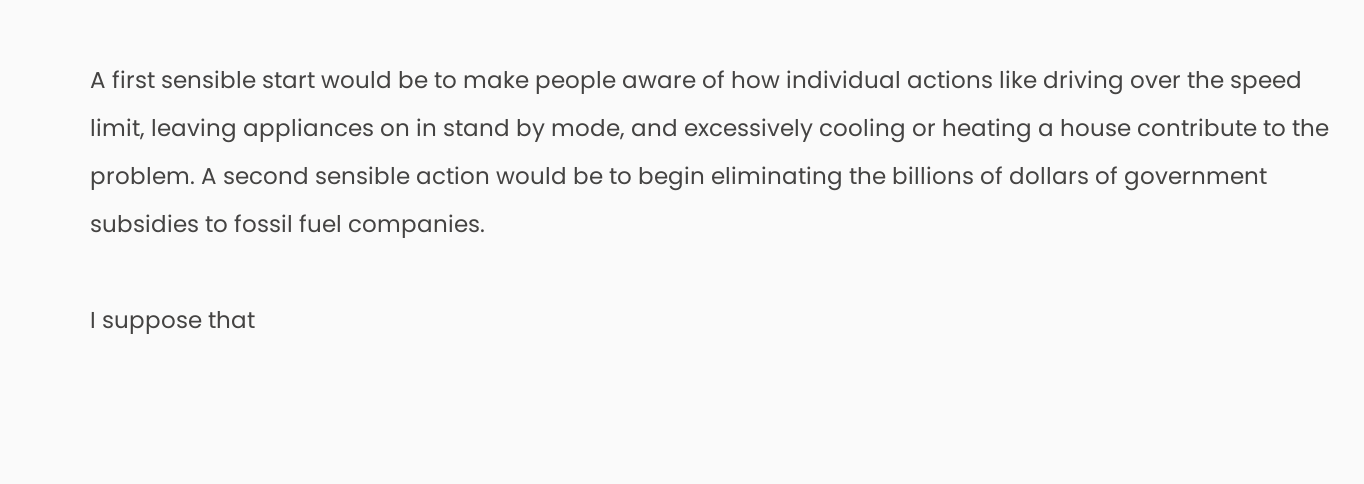A first sensible start would be to make people aware of how individual actions like driving over the speed limit, leaving appliances on in stand by mode, and excessively cooling or heating a house contribute to the problem. A second sensible action would be to begin eliminating the billions of dollars of government subsidies to fossil fuel companies.

I suppose that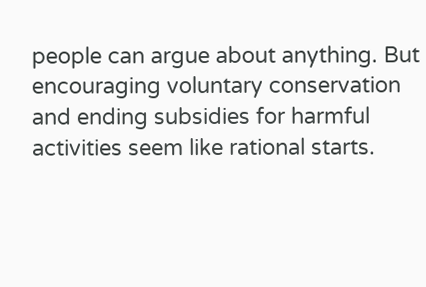people can argue about anything. But encouraging voluntary conservation and ending subsidies for harmful activities seem like rational starts.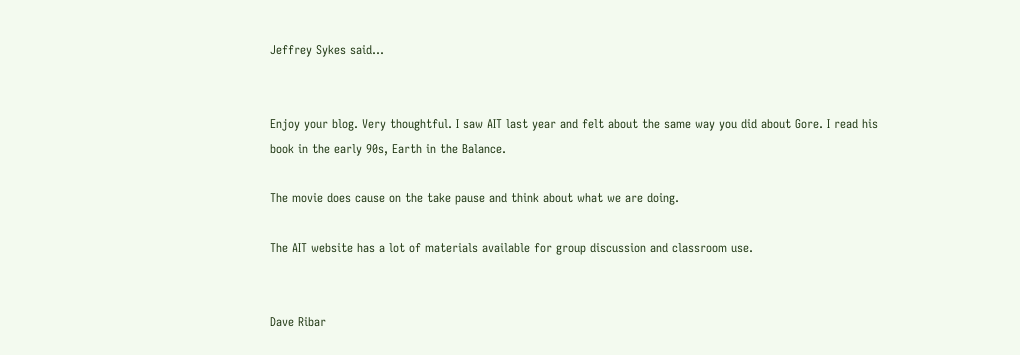Jeffrey Sykes said...


Enjoy your blog. Very thoughtful. I saw AIT last year and felt about the same way you did about Gore. I read his book in the early 90s, Earth in the Balance.

The movie does cause on the take pause and think about what we are doing.

The AIT website has a lot of materials available for group discussion and classroom use.


Dave Ribar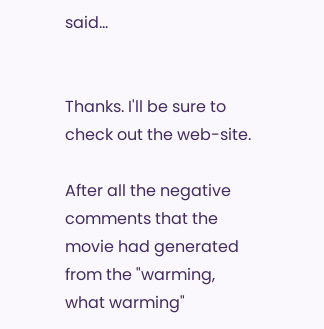said...


Thanks. I'll be sure to check out the web-site.

After all the negative comments that the movie had generated from the "warming, what warming"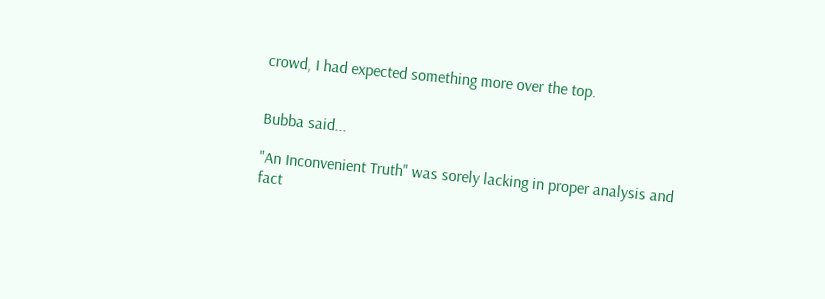crowd, I had expected something more over the top.


Bubba said...

"An Inconvenient Truth" was sorely lacking in proper analysis and fact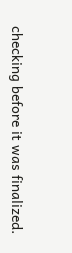checking before it was finalized.